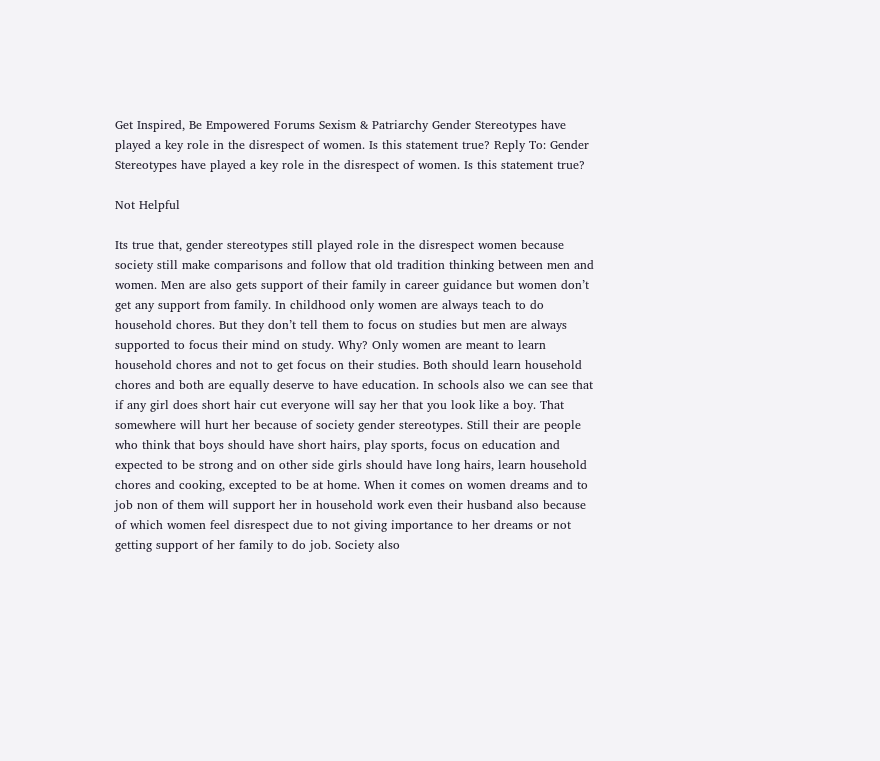Get Inspired, Be Empowered Forums Sexism & Patriarchy Gender Stereotypes have played a key role in the disrespect of women. Is this statement true? Reply To: Gender Stereotypes have played a key role in the disrespect of women. Is this statement true?

Not Helpful

Its true that, gender stereotypes still played role in the disrespect women because society still make comparisons and follow that old tradition thinking between men and women. Men are also gets support of their family in career guidance but women don’t get any support from family. In childhood only women are always teach to do household chores. But they don’t tell them to focus on studies but men are always supported to focus their mind on study. Why? Only women are meant to learn household chores and not to get focus on their studies. Both should learn household chores and both are equally deserve to have education. In schools also we can see that if any girl does short hair cut everyone will say her that you look like a boy. That somewhere will hurt her because of society gender stereotypes. Still their are people who think that boys should have short hairs, play sports, focus on education and expected to be strong and on other side girls should have long hairs, learn household chores and cooking, excepted to be at home. When it comes on women dreams and to job non of them will support her in household work even their husband also because of which women feel disrespect due to not giving importance to her dreams or not getting support of her family to do job. Society also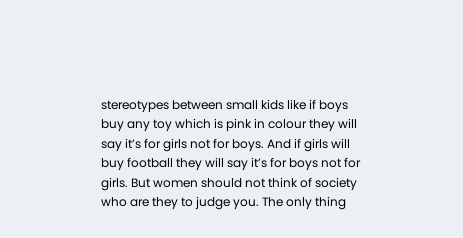stereotypes between small kids like if boys buy any toy which is pink in colour they will say it’s for girls not for boys. And if girls will buy football they will say it’s for boys not for girls. But women should not think of society who are they to judge you. The only thing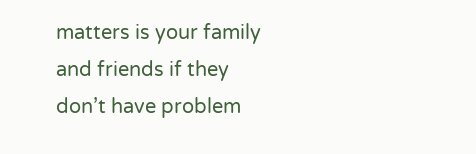matters is your family and friends if they don’t have problem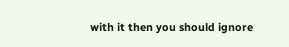with it then you should ignore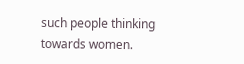such people thinking towards women.